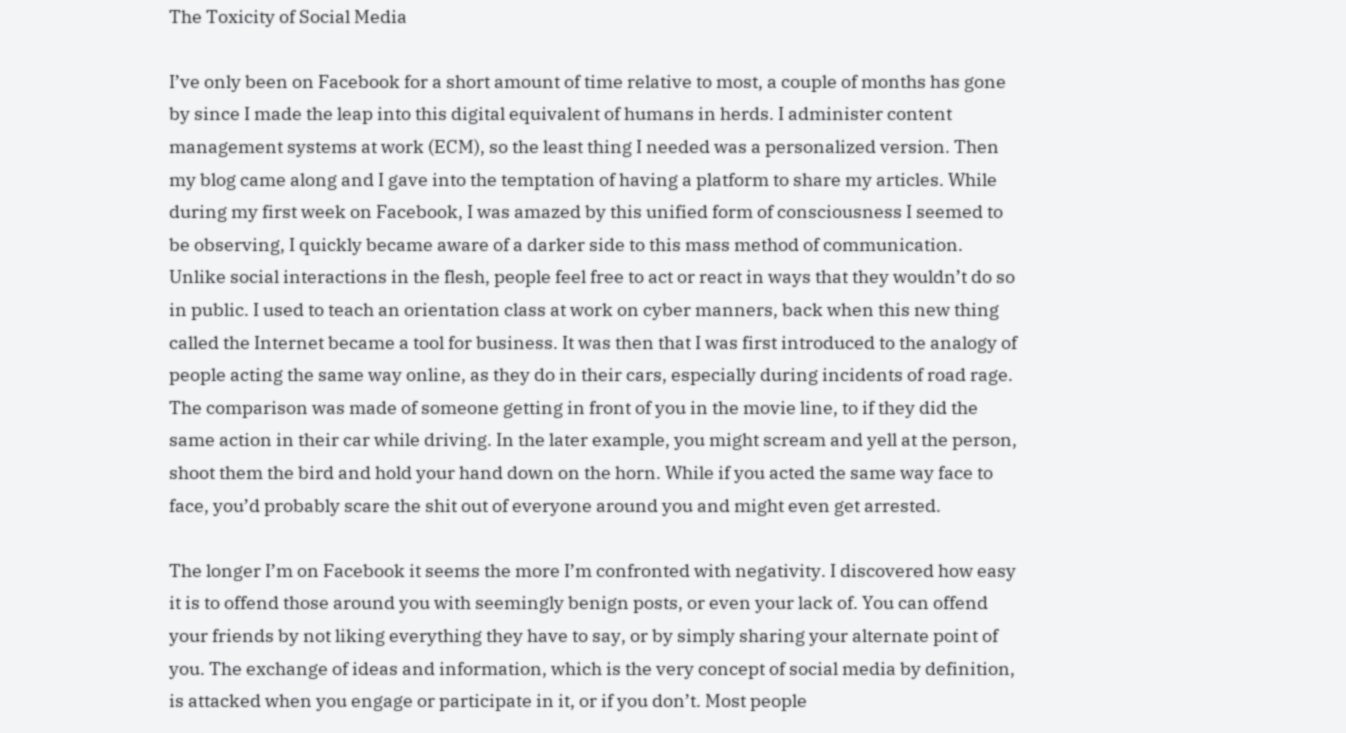The Toxicity of Social Media

I’ve only been on Facebook for a short amount of time relative to most, a couple of months has gone by since I made the leap into this digital equivalent of humans in herds. I administer content management systems at work (ECM), so the least thing I needed was a personalized version. Then my blog came along and I gave into the temptation of having a platform to share my articles. While during my first week on Facebook, I was amazed by this unified form of consciousness I seemed to be observing, I quickly became aware of a darker side to this mass method of communication. Unlike social interactions in the flesh, people feel free to act or react in ways that they wouldn’t do so in public. I used to teach an orientation class at work on cyber manners, back when this new thing called the Internet became a tool for business. It was then that I was first introduced to the analogy of people acting the same way online, as they do in their cars, especially during incidents of road rage. The comparison was made of someone getting in front of you in the movie line, to if they did the same action in their car while driving. In the later example, you might scream and yell at the person, shoot them the bird and hold your hand down on the horn. While if you acted the same way face to face, you’d probably scare the shit out of everyone around you and might even get arrested.

The longer I’m on Facebook it seems the more I’m confronted with negativity. I discovered how easy it is to offend those around you with seemingly benign posts, or even your lack of. You can offend your friends by not liking everything they have to say, or by simply sharing your alternate point of you. The exchange of ideas and information, which is the very concept of social media by definition, is attacked when you engage or participate in it, or if you don’t. Most people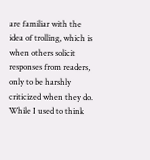are familiar with the idea of trolling, which is when others solicit responses from readers, only to be harshly criticized when they do. While I used to think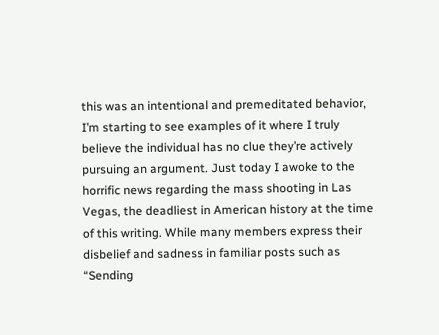this was an intentional and premeditated behavior, I’m starting to see examples of it where I truly believe the individual has no clue they’re actively pursuing an argument. Just today I awoke to the horrific news regarding the mass shooting in Las Vegas, the deadliest in American history at the time of this writing. While many members express their disbelief and sadness in familiar posts such as “Sending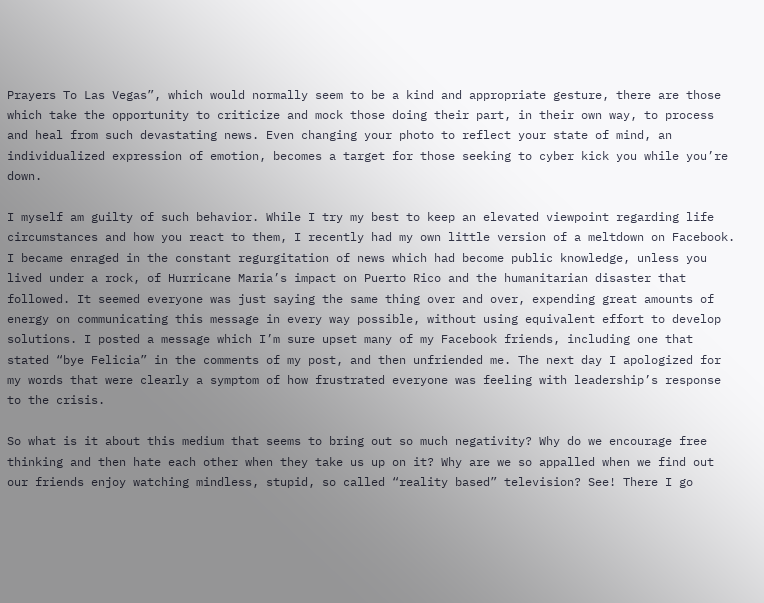Prayers To Las Vegas”, which would normally seem to be a kind and appropriate gesture, there are those which take the opportunity to criticize and mock those doing their part, in their own way, to process and heal from such devastating news. Even changing your photo to reflect your state of mind, an individualized expression of emotion, becomes a target for those seeking to cyber kick you while you’re down.

I myself am guilty of such behavior. While I try my best to keep an elevated viewpoint regarding life circumstances and how you react to them, I recently had my own little version of a meltdown on Facebook. I became enraged in the constant regurgitation of news which had become public knowledge, unless you lived under a rock, of Hurricane Maria’s impact on Puerto Rico and the humanitarian disaster that followed. It seemed everyone was just saying the same thing over and over, expending great amounts of energy on communicating this message in every way possible, without using equivalent effort to develop solutions. I posted a message which I’m sure upset many of my Facebook friends, including one that stated “bye Felicia” in the comments of my post, and then unfriended me. The next day I apologized for my words that were clearly a symptom of how frustrated everyone was feeling with leadership’s response to the crisis.

So what is it about this medium that seems to bring out so much negativity? Why do we encourage free thinking and then hate each other when they take us up on it? Why are we so appalled when we find out our friends enjoy watching mindless, stupid, so called “reality based” television? See! There I go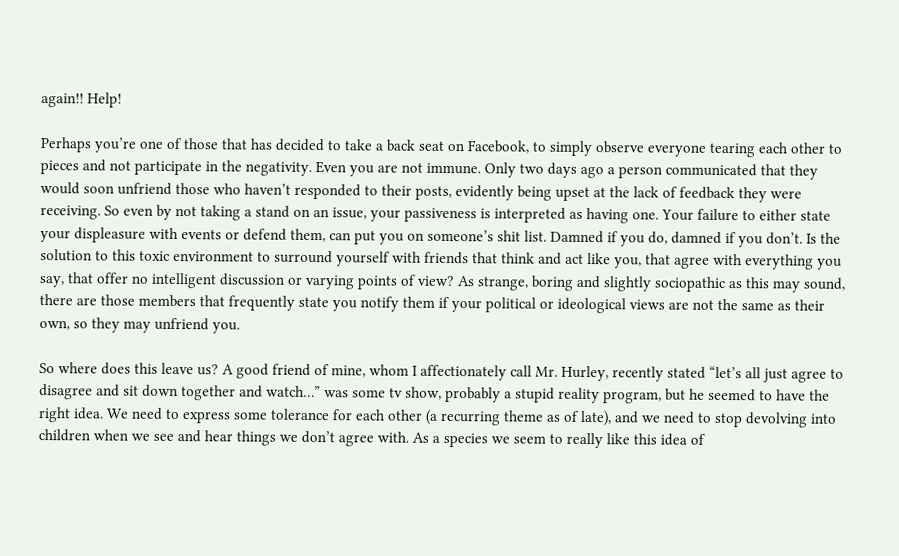again!! Help!

Perhaps you’re one of those that has decided to take a back seat on Facebook, to simply observe everyone tearing each other to pieces and not participate in the negativity. Even you are not immune. Only two days ago a person communicated that they would soon unfriend those who haven’t responded to their posts, evidently being upset at the lack of feedback they were receiving. So even by not taking a stand on an issue, your passiveness is interpreted as having one. Your failure to either state your displeasure with events or defend them, can put you on someone’s shit list. Damned if you do, damned if you don’t. Is the solution to this toxic environment to surround yourself with friends that think and act like you, that agree with everything you say, that offer no intelligent discussion or varying points of view? As strange, boring and slightly sociopathic as this may sound, there are those members that frequently state you notify them if your political or ideological views are not the same as their own, so they may unfriend you.

So where does this leave us? A good friend of mine, whom I affectionately call Mr. Hurley, recently stated “let’s all just agree to disagree and sit down together and watch…” was some tv show, probably a stupid reality program, but he seemed to have the right idea. We need to express some tolerance for each other (a recurring theme as of late), and we need to stop devolving into children when we see and hear things we don’t agree with. As a species we seem to really like this idea of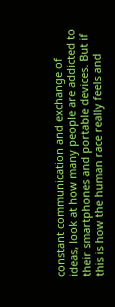constant communication and exchange of ideas, look at how many people are addicted to their smartphones and portable devices. But if this is how the human race really feels and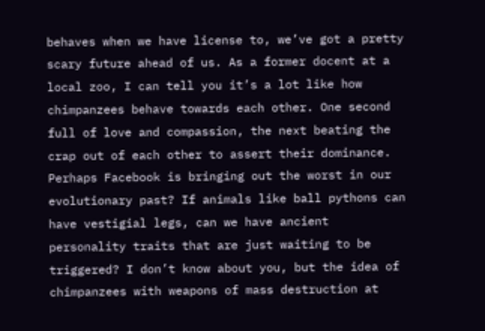behaves when we have license to, we’ve got a pretty scary future ahead of us. As a former docent at a local zoo, I can tell you it’s a lot like how chimpanzees behave towards each other. One second full of love and compassion, the next beating the crap out of each other to assert their dominance. Perhaps Facebook is bringing out the worst in our evolutionary past? If animals like ball pythons can have vestigial legs, can we have ancient personality traits that are just waiting to be triggered? I don’t know about you, but the idea of chimpanzees with weapons of mass destruction at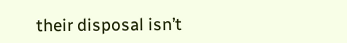their disposal isn’t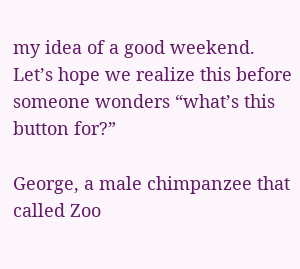my idea of a good weekend. Let’s hope we realize this before someone wonders “what’s this button for?”

George, a male chimpanzee that called Zoo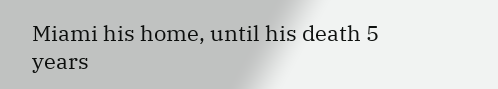Miami his home, until his death 5 years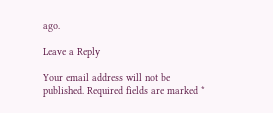ago.

Leave a Reply

Your email address will not be published. Required fields are marked *